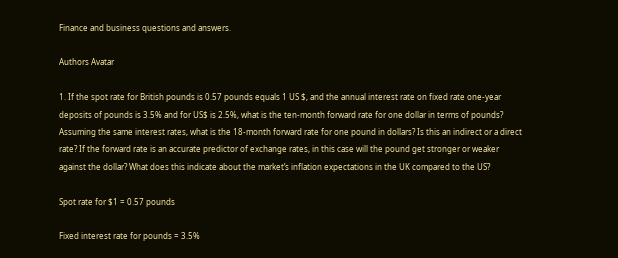Finance and business questions and answers.

Authors Avatar

1. If the spot rate for British pounds is 0.57 pounds equals 1 US $, and the annual interest rate on fixed rate one-year deposits of pounds is 3.5% and for US$ is 2.5%, what is the ten-month forward rate for one dollar in terms of pounds? Assuming the same interest rates, what is the 18-month forward rate for one pound in dollars? Is this an indirect or a direct rate? If the forward rate is an accurate predictor of exchange rates, in this case will the pound get stronger or weaker against the dollar? What does this indicate about the market’s inflation expectations in the UK compared to the US?

Spot rate for $1 = 0.57 pounds

Fixed interest rate for pounds = 3.5%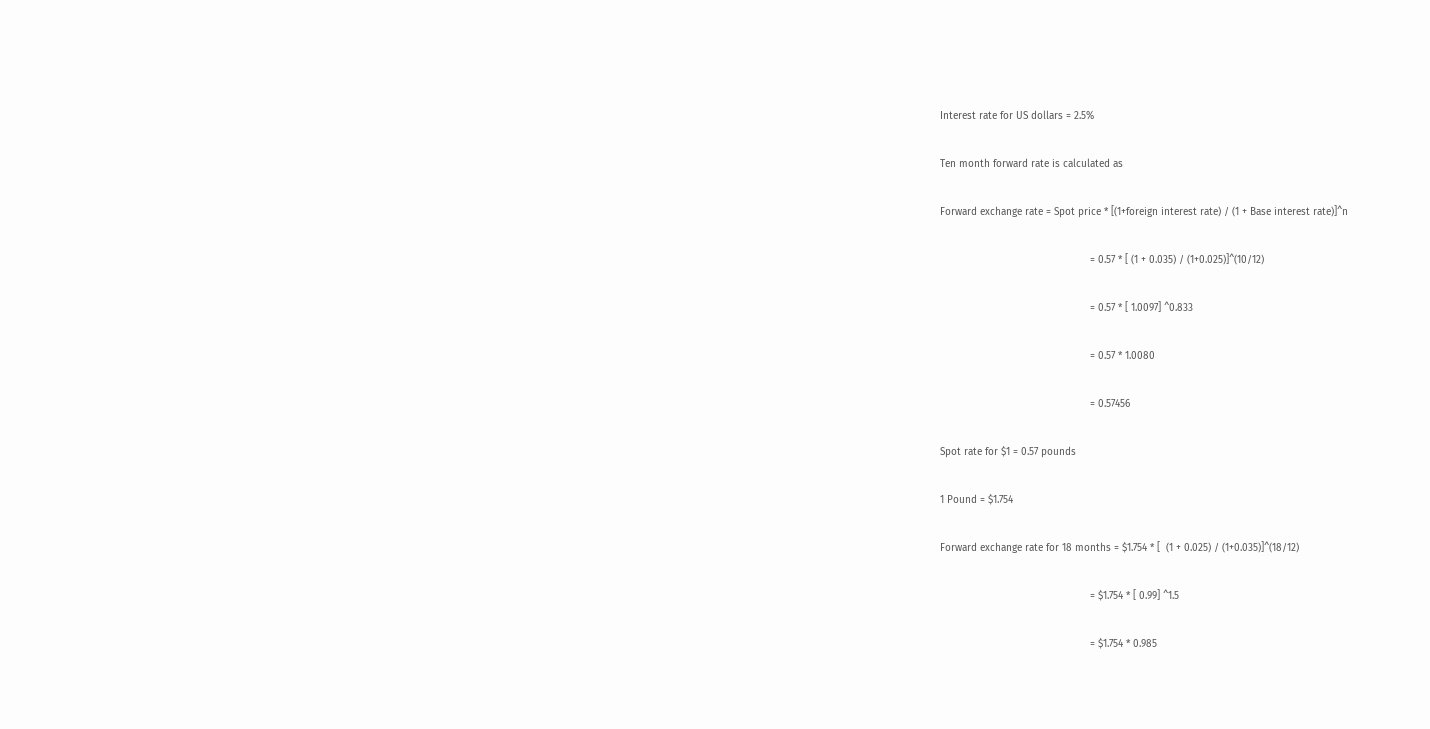Interest rate for US dollars = 2.5%

Ten month forward rate is calculated as

Forward exchange rate = Spot price * [(1+foreign interest rate) / (1 + Base interest rate)]^n

                                                  = 0.57 * [ (1 + 0.035) / (1+0.025)]^(10/12)

                                                  = 0.57 * [ 1.0097] ^0.833

                                                  = 0.57 * 1.0080

                                                  = 0.57456

Spot rate for $1 = 0.57 pounds

1 Pound = $1.754

Forward exchange rate for 18 months = $1.754 * [  (1 + 0.025) / (1+0.035)]^(18/12)

                                                  = $1.754 * [ 0.99] ^1.5

                                                  = $1.754 * 0.985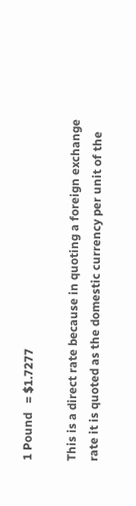1 Pound   = $1.7277

This is a direct rate because in quoting a foreign exchange rate it is quoted as the domestic currency per unit of the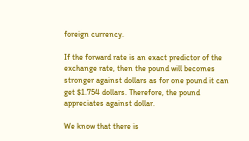foreign currency.

If the forward rate is an exact predictor of the exchange rate, then the pound will becomes stronger against dollars as for one pound it can get $1.754 dollars. Therefore, the pound appreciates against dollar.

We know that there is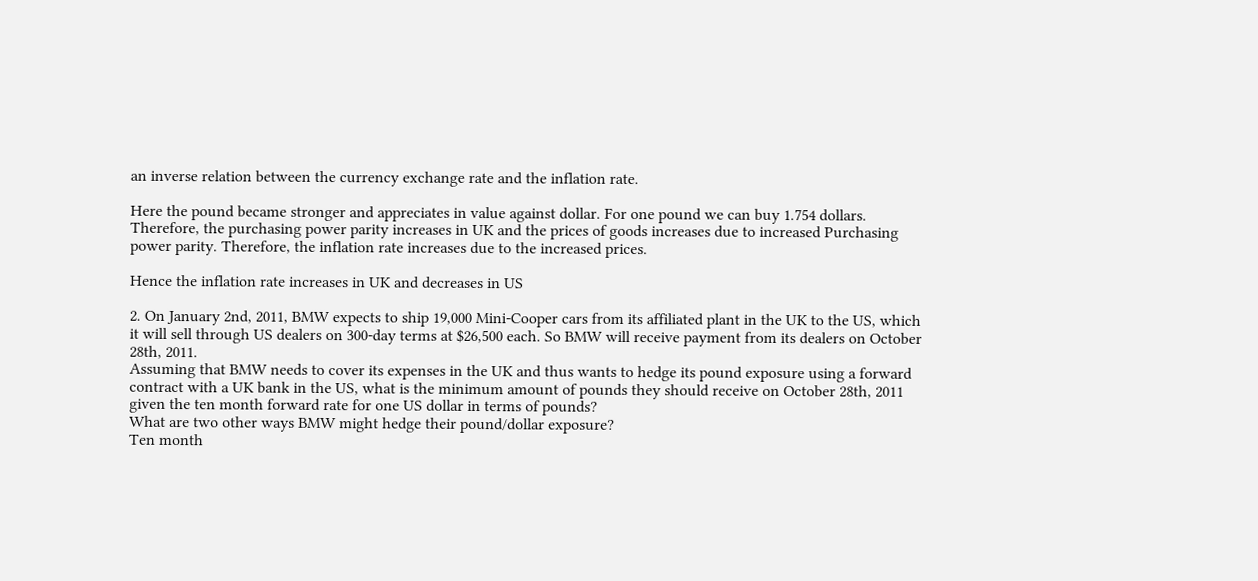an inverse relation between the currency exchange rate and the inflation rate.

Here the pound became stronger and appreciates in value against dollar. For one pound we can buy 1.754 dollars. Therefore, the purchasing power parity increases in UK and the prices of goods increases due to increased Purchasing power parity. Therefore, the inflation rate increases due to the increased prices.

Hence the inflation rate increases in UK and decreases in US

2. On January 2nd, 2011, BMW expects to ship 19,000 Mini-Cooper cars from its affiliated plant in the UK to the US, which it will sell through US dealers on 300-day terms at $26,500 each. So BMW will receive payment from its dealers on October 28th, 2011.
Assuming that BMW needs to cover its expenses in the UK and thus wants to hedge its pound exposure using a forward contract with a UK bank in the US, what is the minimum amount of pounds they should receive on October 28th, 2011 given the ten month forward rate for one US dollar in terms of pounds?
What are two other ways BMW might hedge their pound/dollar exposure?
Ten month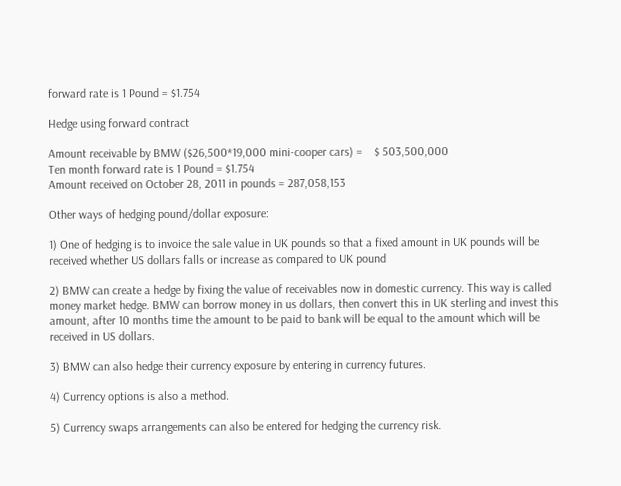forward rate is 1 Pound = $1.754

Hedge using forward contract

Amount receivable by BMW ($26,500*19,000 mini-cooper cars) =    $ 503,500,000
Ten month forward rate is 1 Pound = $1.754
Amount received on October 28, 2011 in pounds = 287,058,153

Other ways of hedging pound/dollar exposure:

1) One of hedging is to invoice the sale value in UK pounds so that a fixed amount in UK pounds will be received whether US dollars falls or increase as compared to UK pound

2) BMW can create a hedge by fixing the value of receivables now in domestic currency. This way is called money market hedge. BMW can borrow money in us dollars, then convert this in UK sterling and invest this amount, after 10 months time the amount to be paid to bank will be equal to the amount which will be received in US dollars.

3) BMW can also hedge their currency exposure by entering in currency futures.

4) Currency options is also a method.

5) Currency swaps arrangements can also be entered for hedging the currency risk.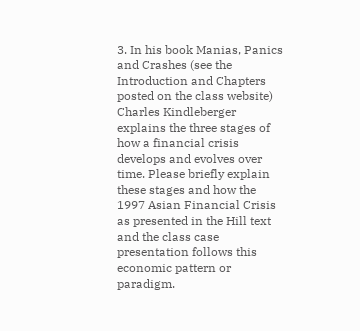3. In his book Manias, Panics and Crashes (see the Introduction and Chapters posted on the class website) Charles Kindleberger explains the three stages of how a financial crisis develops and evolves over time. Please briefly explain these stages and how the 1997 Asian Financial Crisis as presented in the Hill text and the class case presentation follows this economic pattern or paradigm.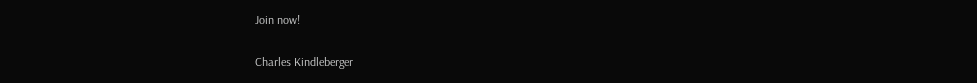Join now!

Charles Kindleberger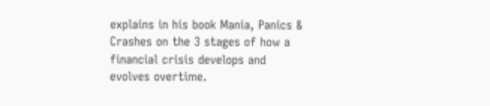explains in his book Mania, Panics & Crashes on the 3 stages of how a financial crisis develops and evolves overtime.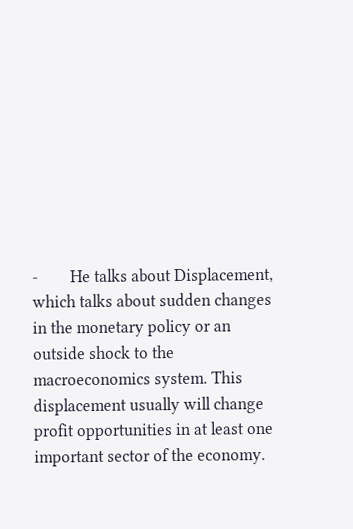-        He talks about Displacement, which talks about sudden changes in the monetary policy or an outside shock to the macroeconomics system. This displacement usually will change profit opportunities in at least one important sector of the economy.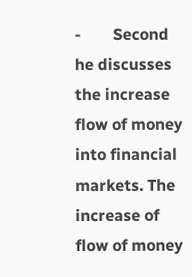-        Second he discusses the increase flow of money into financial markets. The increase of flow of money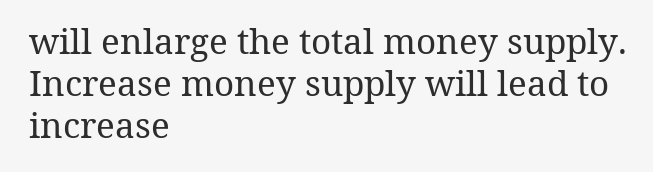will enlarge the total money supply. Increase money supply will lead to increase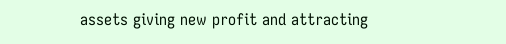assets giving new profit and attracting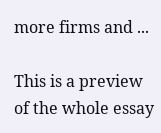more firms and ...

This is a preview of the whole essay